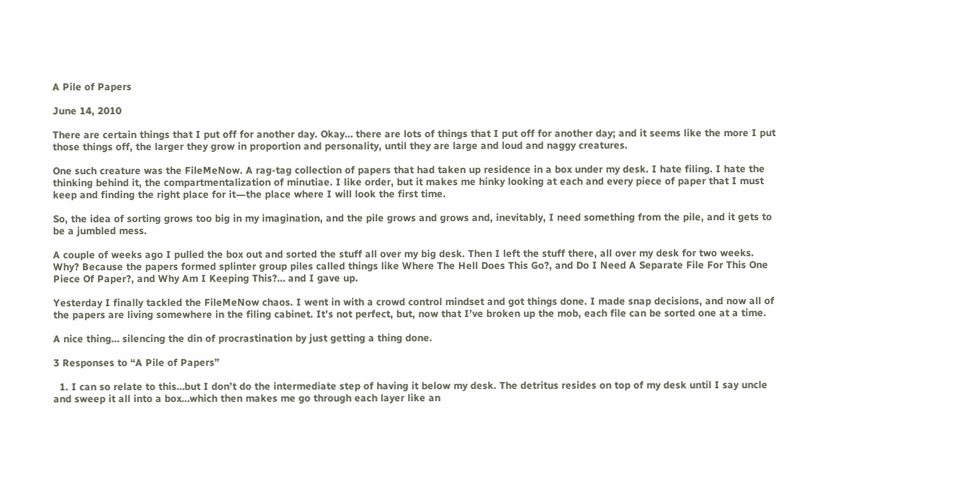A Pile of Papers

June 14, 2010

There are certain things that I put off for another day. Okay… there are lots of things that I put off for another day; and it seems like the more I put those things off, the larger they grow in proportion and personality, until they are large and loud and naggy creatures.

One such creature was the FileMeNow. A rag-tag collection of papers that had taken up residence in a box under my desk. I hate filing. I hate the thinking behind it, the compartmentalization of minutiae. I like order, but it makes me hinky looking at each and every piece of paper that I must keep and finding the right place for it―the place where I will look the first time.

So, the idea of sorting grows too big in my imagination, and the pile grows and grows and, inevitably, I need something from the pile, and it gets to be a jumbled mess.

A couple of weeks ago I pulled the box out and sorted the stuff all over my big desk. Then I left the stuff there, all over my desk for two weeks. Why? Because the papers formed splinter group piles called things like Where The Hell Does This Go?, and Do I Need A Separate File For This One Piece Of Paper?, and Why Am I Keeping This?… and I gave up.

Yesterday I finally tackled the FileMeNow chaos. I went in with a crowd control mindset and got things done. I made snap decisions, and now all of the papers are living somewhere in the filing cabinet. It’s not perfect, but, now that I’ve broken up the mob, each file can be sorted one at a time.

A nice thing… silencing the din of procrastination by just getting a thing done.

3 Responses to “A Pile of Papers”

  1. I can so relate to this…but I don’t do the intermediate step of having it below my desk. The detritus resides on top of my desk until I say uncle and sweep it all into a box…which then makes me go through each layer like an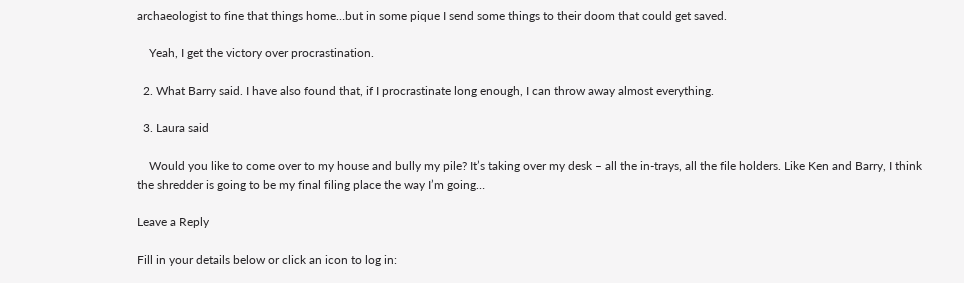archaeologist to fine that things home…but in some pique I send some things to their doom that could get saved.

    Yeah, I get the victory over procrastination.

  2. What Barry said. I have also found that, if I procrastinate long enough, I can throw away almost everything.

  3. Laura said

    Would you like to come over to my house and bully my pile? It’s taking over my desk – all the in-trays, all the file holders. Like Ken and Barry, I think the shredder is going to be my final filing place the way I’m going…

Leave a Reply

Fill in your details below or click an icon to log in: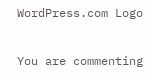WordPress.com Logo

You are commenting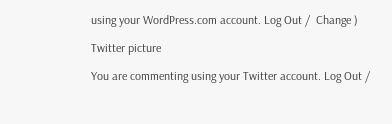using your WordPress.com account. Log Out /  Change )

Twitter picture

You are commenting using your Twitter account. Log Out /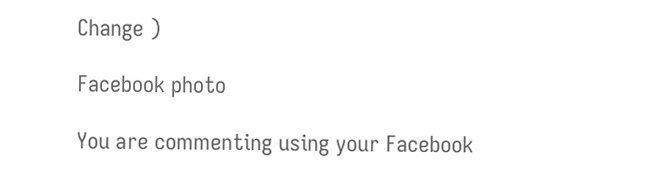Change )

Facebook photo

You are commenting using your Facebook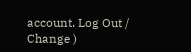account. Log Out /  Change )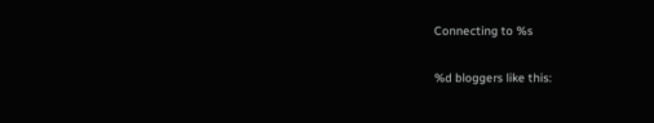Connecting to %s

%d bloggers like this: